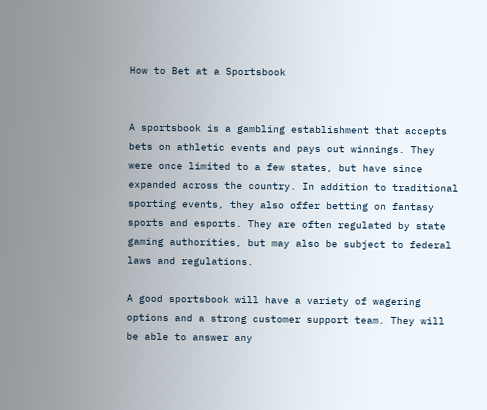How to Bet at a Sportsbook


A sportsbook is a gambling establishment that accepts bets on athletic events and pays out winnings. They were once limited to a few states, but have since expanded across the country. In addition to traditional sporting events, they also offer betting on fantasy sports and esports. They are often regulated by state gaming authorities, but may also be subject to federal laws and regulations.

A good sportsbook will have a variety of wagering options and a strong customer support team. They will be able to answer any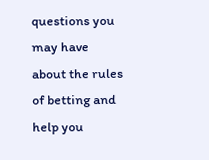questions you may have about the rules of betting and help you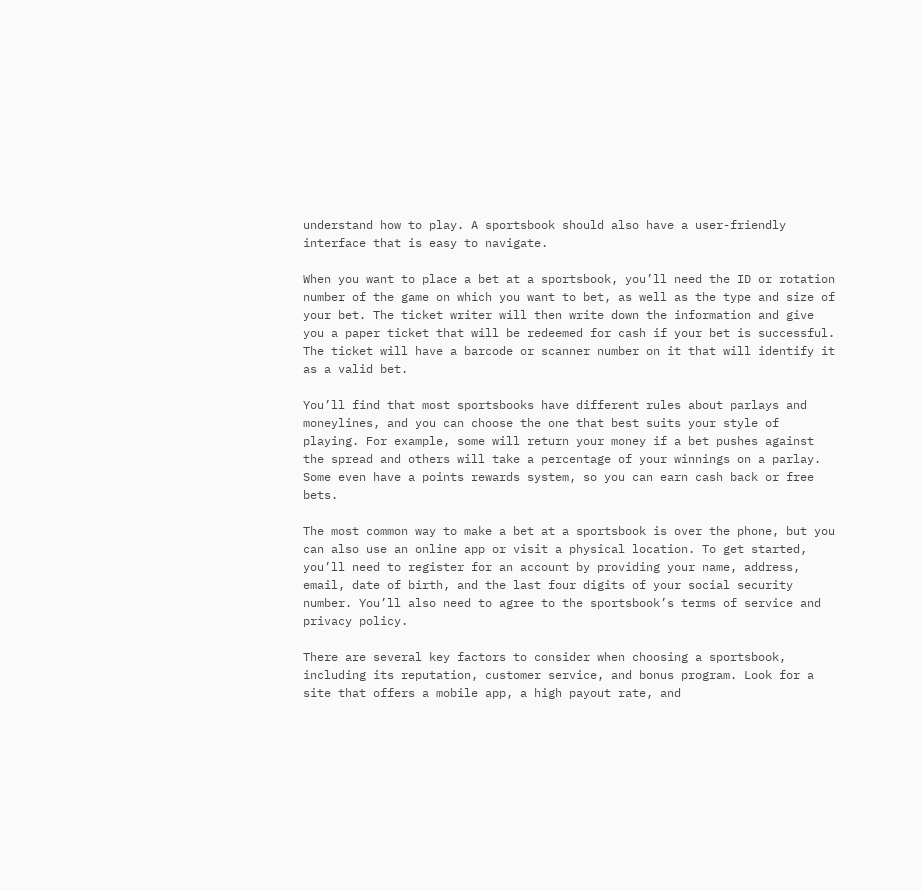understand how to play. A sportsbook should also have a user-friendly interface that is easy to navigate.

When you want to place a bet at a sportsbook, you’ll need the ID or rotation number of the game on which you want to bet, as well as the type and size of your bet. The ticket writer will then write down the information and give you a paper ticket that will be redeemed for cash if your bet is successful. The ticket will have a barcode or scanner number on it that will identify it as a valid bet.

You’ll find that most sportsbooks have different rules about parlays and moneylines, and you can choose the one that best suits your style of playing. For example, some will return your money if a bet pushes against the spread and others will take a percentage of your winnings on a parlay. Some even have a points rewards system, so you can earn cash back or free bets.

The most common way to make a bet at a sportsbook is over the phone, but you can also use an online app or visit a physical location. To get started, you’ll need to register for an account by providing your name, address, email, date of birth, and the last four digits of your social security number. You’ll also need to agree to the sportsbook’s terms of service and privacy policy.

There are several key factors to consider when choosing a sportsbook, including its reputation, customer service, and bonus program. Look for a site that offers a mobile app, a high payout rate, and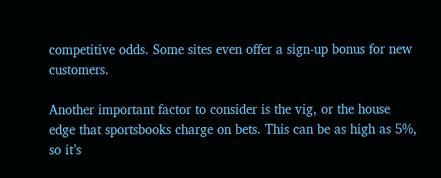competitive odds. Some sites even offer a sign-up bonus for new customers.

Another important factor to consider is the vig, or the house edge that sportsbooks charge on bets. This can be as high as 5%, so it’s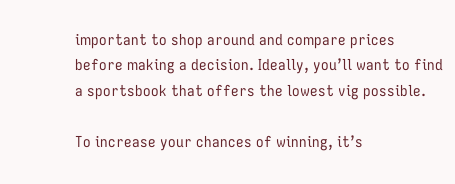important to shop around and compare prices before making a decision. Ideally, you’ll want to find a sportsbook that offers the lowest vig possible.

To increase your chances of winning, it’s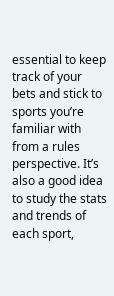essential to keep track of your bets and stick to sports you’re familiar with from a rules perspective. It’s also a good idea to study the stats and trends of each sport,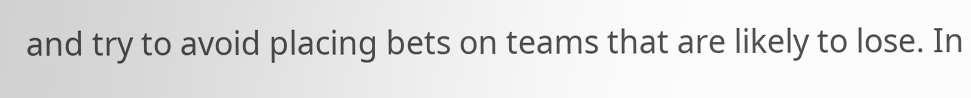and try to avoid placing bets on teams that are likely to lose. In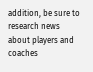addition, be sure to research news about players and coaches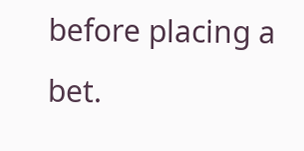before placing a bet.